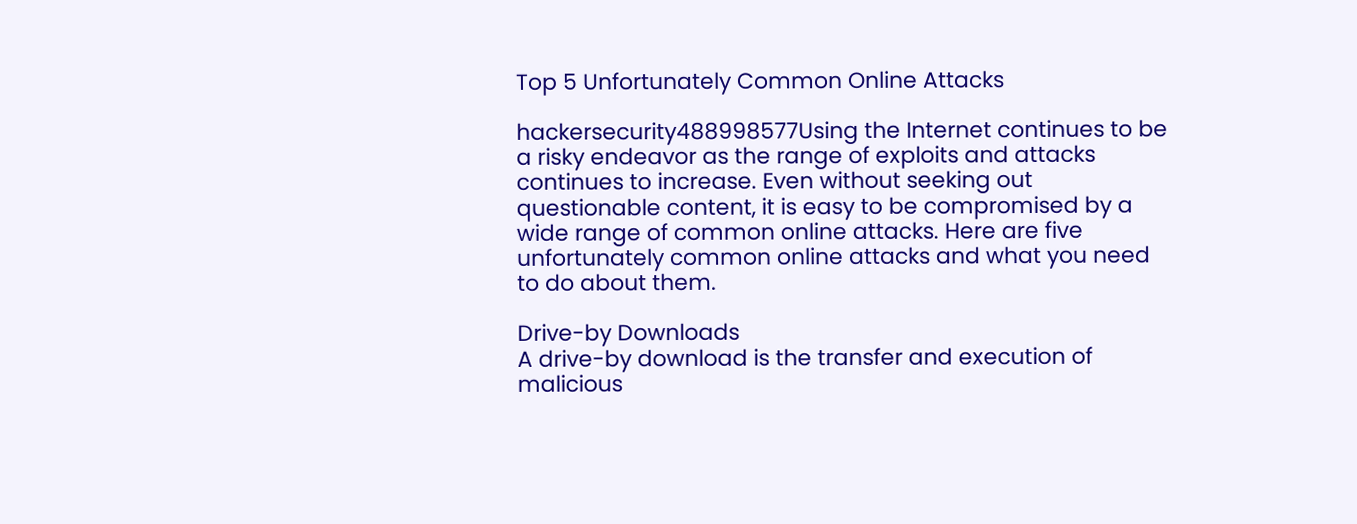Top 5 Unfortunately Common Online Attacks

hackersecurity488998577Using the Internet continues to be a risky endeavor as the range of exploits and attacks continues to increase. Even without seeking out questionable content, it is easy to be compromised by a wide range of common online attacks. Here are five unfortunately common online attacks and what you need to do about them.

Drive-by Downloads
A drive-by download is the transfer and execution of malicious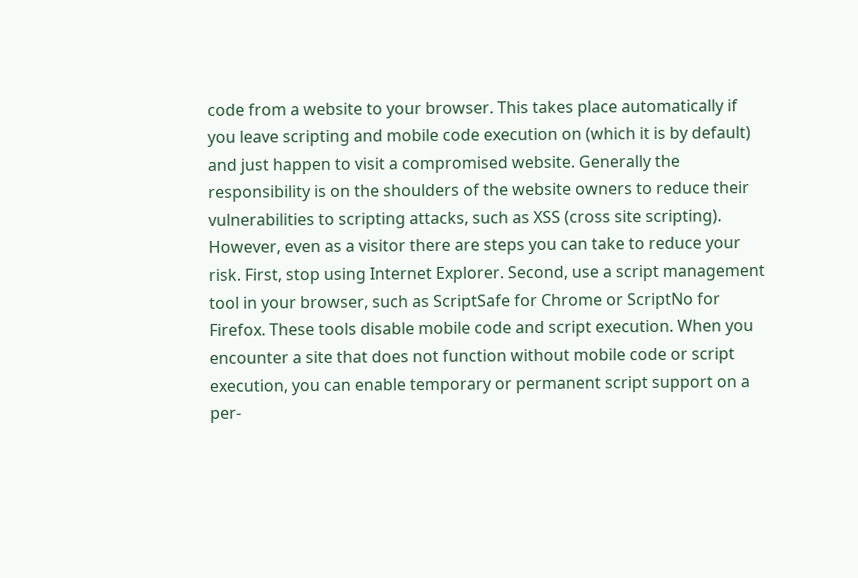code from a website to your browser. This takes place automatically if you leave scripting and mobile code execution on (which it is by default) and just happen to visit a compromised website. Generally the responsibility is on the shoulders of the website owners to reduce their vulnerabilities to scripting attacks, such as XSS (cross site scripting). However, even as a visitor there are steps you can take to reduce your risk. First, stop using Internet Explorer. Second, use a script management tool in your browser, such as ScriptSafe for Chrome or ScriptNo for Firefox. These tools disable mobile code and script execution. When you encounter a site that does not function without mobile code or script execution, you can enable temporary or permanent script support on a per-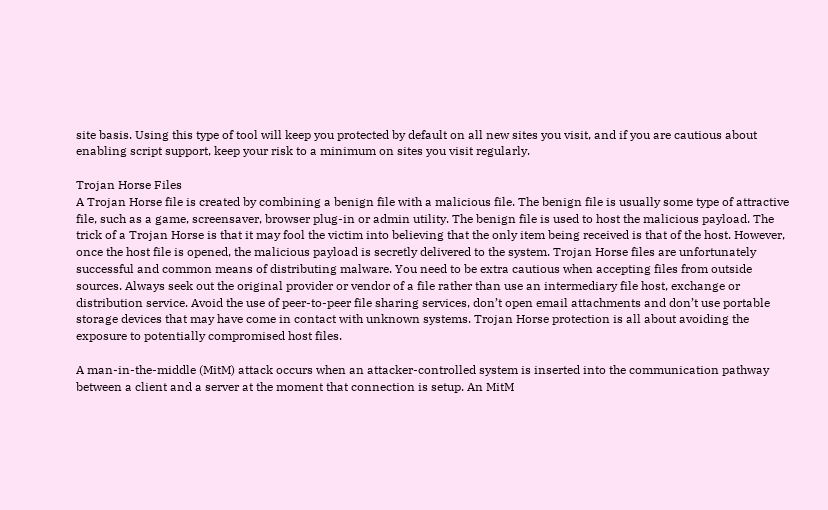site basis. Using this type of tool will keep you protected by default on all new sites you visit, and if you are cautious about enabling script support, keep your risk to a minimum on sites you visit regularly.

Trojan Horse Files
A Trojan Horse file is created by combining a benign file with a malicious file. The benign file is usually some type of attractive file, such as a game, screensaver, browser plug-in or admin utility. The benign file is used to host the malicious payload. The trick of a Trojan Horse is that it may fool the victim into believing that the only item being received is that of the host. However, once the host file is opened, the malicious payload is secretly delivered to the system. Trojan Horse files are unfortunately successful and common means of distributing malware. You need to be extra cautious when accepting files from outside sources. Always seek out the original provider or vendor of a file rather than use an intermediary file host, exchange or distribution service. Avoid the use of peer-to-peer file sharing services, don’t open email attachments and don’t use portable storage devices that may have come in contact with unknown systems. Trojan Horse protection is all about avoiding the exposure to potentially compromised host files.

A man-in-the-middle (MitM) attack occurs when an attacker-controlled system is inserted into the communication pathway between a client and a server at the moment that connection is setup. An MitM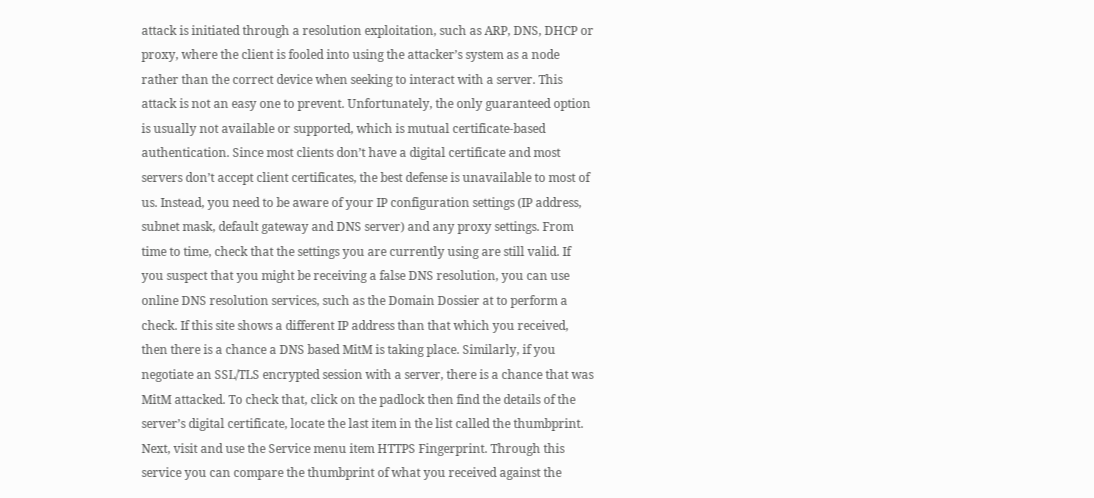attack is initiated through a resolution exploitation, such as ARP, DNS, DHCP or proxy, where the client is fooled into using the attacker’s system as a node rather than the correct device when seeking to interact with a server. This attack is not an easy one to prevent. Unfortunately, the only guaranteed option is usually not available or supported, which is mutual certificate-based authentication. Since most clients don’t have a digital certificate and most servers don’t accept client certificates, the best defense is unavailable to most of us. Instead, you need to be aware of your IP configuration settings (IP address, subnet mask, default gateway and DNS server) and any proxy settings. From time to time, check that the settings you are currently using are still valid. If you suspect that you might be receiving a false DNS resolution, you can use online DNS resolution services, such as the Domain Dossier at to perform a check. If this site shows a different IP address than that which you received, then there is a chance a DNS based MitM is taking place. Similarly, if you negotiate an SSL/TLS encrypted session with a server, there is a chance that was MitM attacked. To check that, click on the padlock then find the details of the server’s digital certificate, locate the last item in the list called the thumbprint. Next, visit and use the Service menu item HTTPS Fingerprint. Through this service you can compare the thumbprint of what you received against the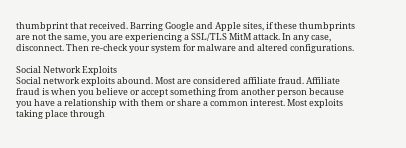thumbprint that received. Barring Google and Apple sites, if these thumbprints are not the same, you are experiencing a SSL/TLS MitM attack. In any case, disconnect. Then re-check your system for malware and altered configurations.

Social Network Exploits
Social network exploits abound. Most are considered affiliate fraud. Affiliate fraud is when you believe or accept something from another person because you have a relationship with them or share a common interest. Most exploits taking place through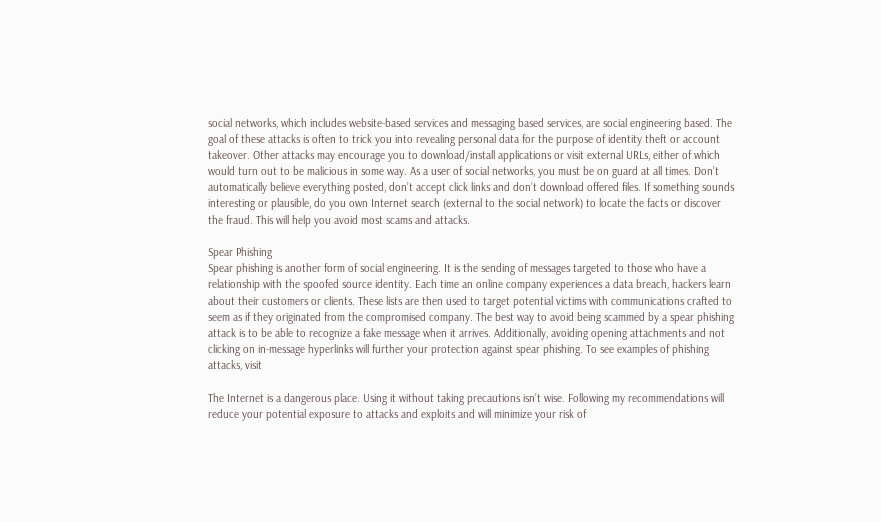social networks, which includes website-based services and messaging based services, are social engineering based. The goal of these attacks is often to trick you into revealing personal data for the purpose of identity theft or account takeover. Other attacks may encourage you to download/install applications or visit external URLs, either of which would turn out to be malicious in some way. As a user of social networks, you must be on guard at all times. Don’t automatically believe everything posted, don’t accept click links and don’t download offered files. If something sounds interesting or plausible, do you own Internet search (external to the social network) to locate the facts or discover the fraud. This will help you avoid most scams and attacks.

Spear Phishing
Spear phishing is another form of social engineering. It is the sending of messages targeted to those who have a relationship with the spoofed source identity. Each time an online company experiences a data breach, hackers learn about their customers or clients. These lists are then used to target potential victims with communications crafted to seem as if they originated from the compromised company. The best way to avoid being scammed by a spear phishing attack is to be able to recognize a fake message when it arrives. Additionally, avoiding opening attachments and not clicking on in-message hyperlinks will further your protection against spear phishing. To see examples of phishing attacks, visit

The Internet is a dangerous place. Using it without taking precautions isn’t wise. Following my recommendations will reduce your potential exposure to attacks and exploits and will minimize your risk of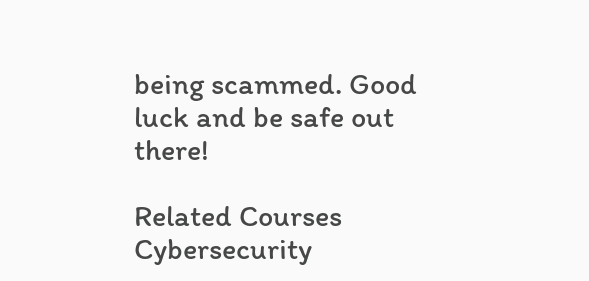being scammed. Good luck and be safe out there!

Related Courses
Cybersecurity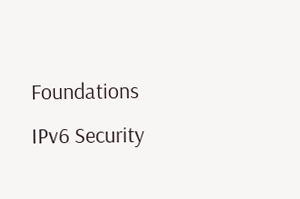Foundations
IPv6 Security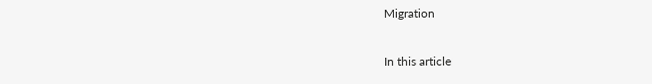Migration

In this article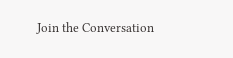Join the Conversation